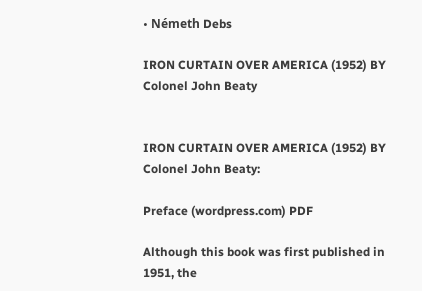• Németh Debs

IRON CURTAIN OVER AMERICA (1952) BY Colonel John Beaty


IRON CURTAIN OVER AMERICA (1952) BY Colonel John Beaty:

Preface (wordpress.com) PDF

Although this book was first published in 1951, the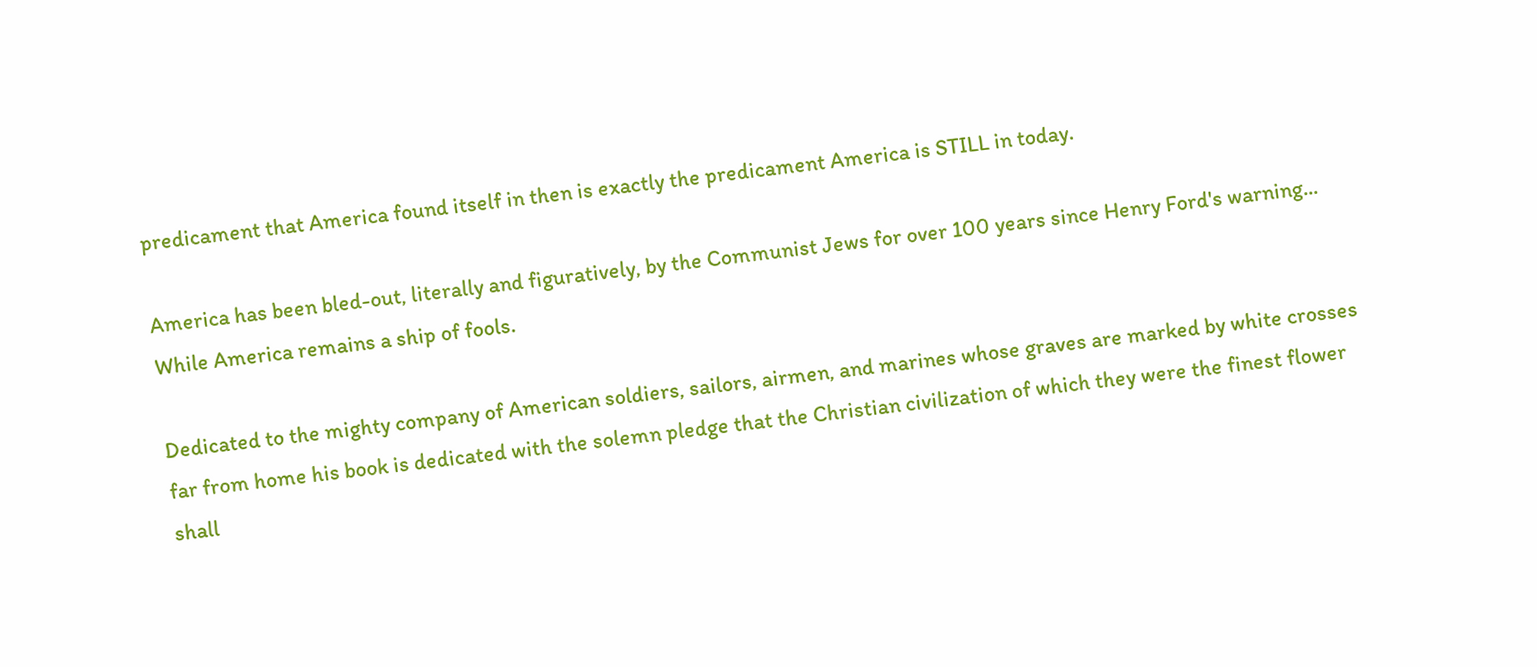predicament that America found itself in then is exactly the predicament America is STILL in today.

America has been bled-out, literally and figuratively, by the Communist Jews for over 100 years since Henry Ford's warning... While America remains a ship of fools.

Dedicated to the mighty company of American soldiers, sailors, airmen, and marines whose graves are marked by white crosses far from home his book is dedicated with the solemn pledge that the Christian civilization of which they were the finest flower shall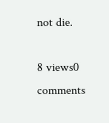not die.

8 views0 comments